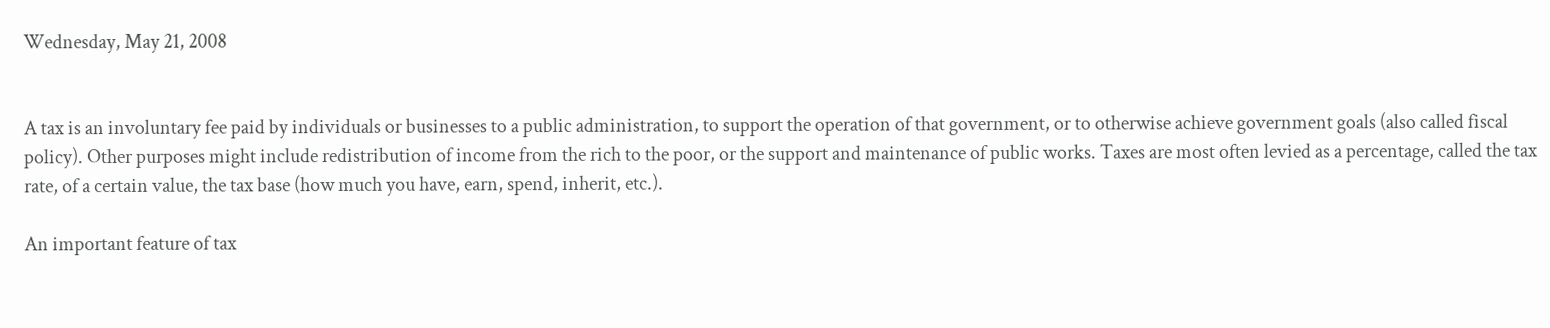Wednesday, May 21, 2008


A tax is an involuntary fee paid by individuals or businesses to a public administration, to support the operation of that government, or to otherwise achieve government goals (also called fiscal policy). Other purposes might include redistribution of income from the rich to the poor, or the support and maintenance of public works. Taxes are most often levied as a percentage, called the tax rate, of a certain value, the tax base (how much you have, earn, spend, inherit, etc.).

An important feature of tax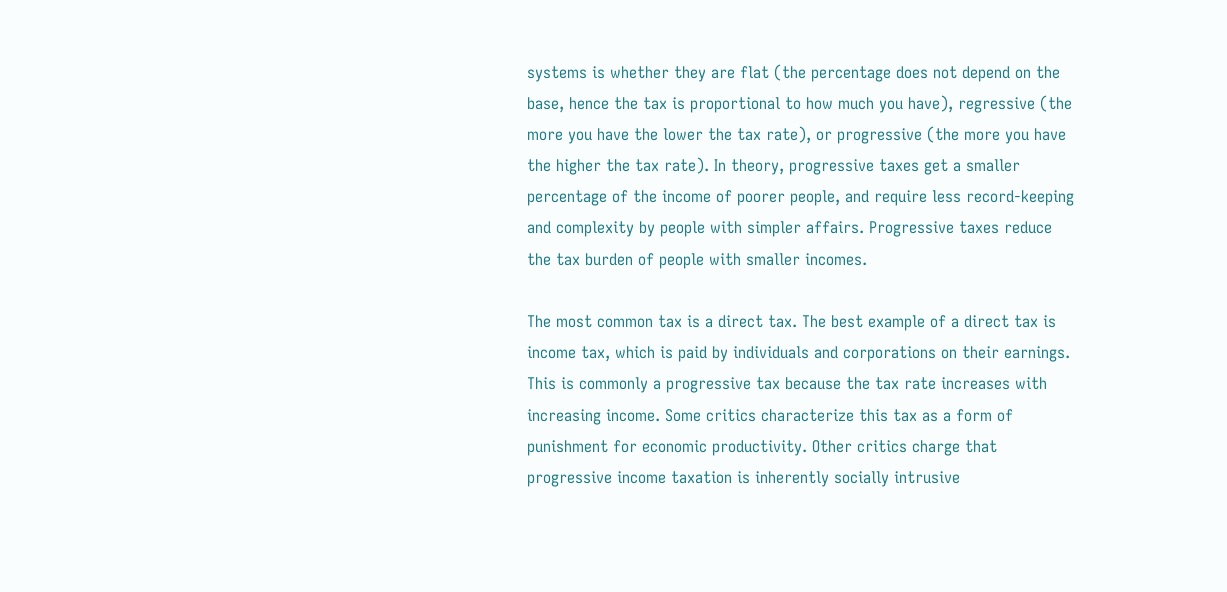systems is whether they are flat (the percentage does not depend on the base, hence the tax is proportional to how much you have), regressive (the more you have the lower the tax rate), or progressive (the more you have the higher the tax rate). In theory, progressive taxes get a smaller percentage of the income of poorer people, and require less record-keeping and complexity by people with simpler affairs. Progressive taxes reduce the tax burden of people with smaller incomes.

The most common tax is a direct tax. The best example of a direct tax is income tax, which is paid by individuals and corporations on their earnings. This is commonly a progressive tax because the tax rate increases with increasing income. Some critics characterize this tax as a form of punishment for economic productivity. Other critics charge that progressive income taxation is inherently socially intrusive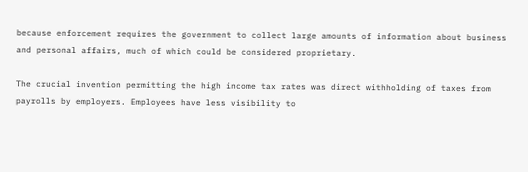because enforcement requires the government to collect large amounts of information about business and personal affairs, much of which could be considered proprietary.

The crucial invention permitting the high income tax rates was direct withholding of taxes from payrolls by employers. Employees have less visibility to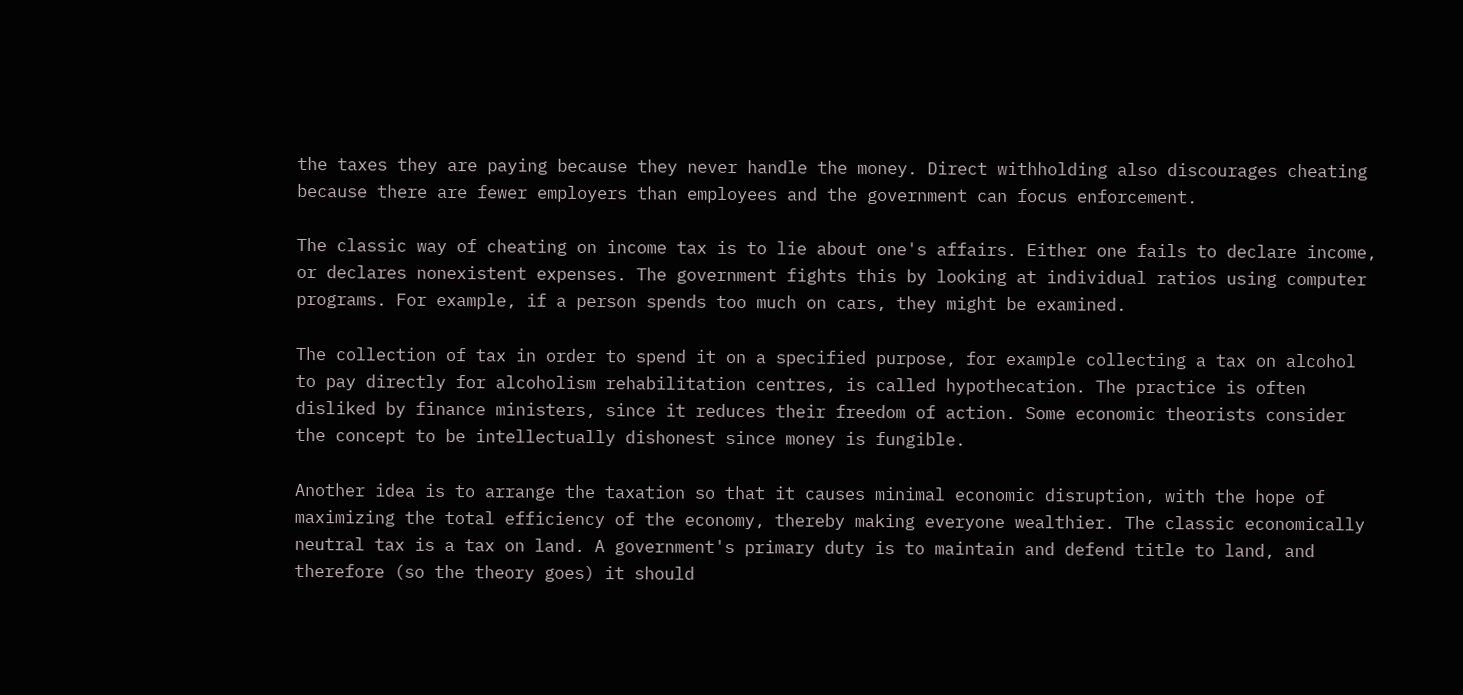the taxes they are paying because they never handle the money. Direct withholding also discourages cheating because there are fewer employers than employees and the government can focus enforcement.

The classic way of cheating on income tax is to lie about one's affairs. Either one fails to declare income, or declares nonexistent expenses. The government fights this by looking at individual ratios using computer programs. For example, if a person spends too much on cars, they might be examined.

The collection of tax in order to spend it on a specified purpose, for example collecting a tax on alcohol to pay directly for alcoholism rehabilitation centres, is called hypothecation. The practice is often disliked by finance ministers, since it reduces their freedom of action. Some economic theorists consider the concept to be intellectually dishonest since money is fungible.

Another idea is to arrange the taxation so that it causes minimal economic disruption, with the hope of maximizing the total efficiency of the economy, thereby making everyone wealthier. The classic economically neutral tax is a tax on land. A government's primary duty is to maintain and defend title to land, and therefore (so the theory goes) it should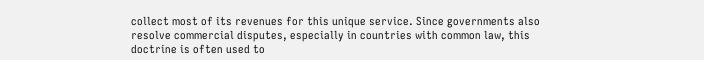collect most of its revenues for this unique service. Since governments also resolve commercial disputes, especially in countries with common law, this doctrine is often used to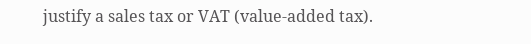justify a sales tax or VAT (value-added tax).